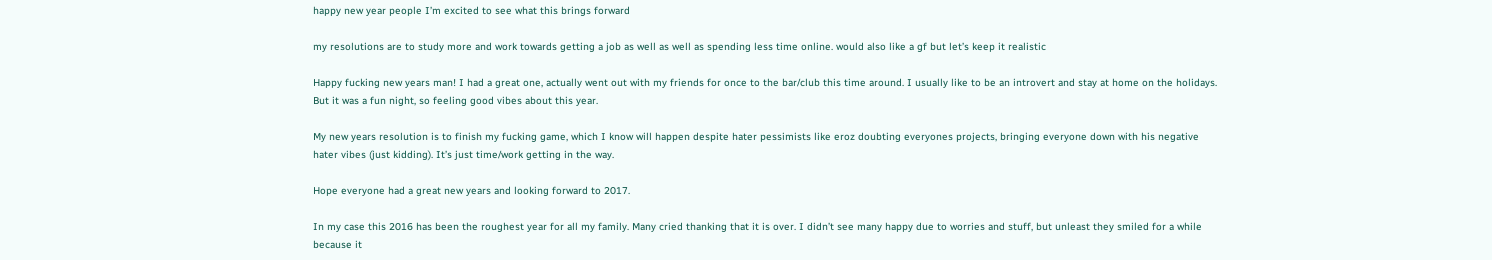happy new year people I’m excited to see what this brings forward

my resolutions are to study more and work towards getting a job as well as well as spending less time online. would also like a gf but let’s keep it realistic

Happy fucking new years man! I had a great one, actually went out with my friends for once to the bar/club this time around. I usually like to be an introvert and stay at home on the holidays. But it was a fun night, so feeling good vibes about this year.

My new years resolution is to finish my fucking game, which I know will happen despite hater pessimists like eroz doubting everyones projects, bringing everyone down with his negative hater vibes (just kidding). It’s just time/work getting in the way.

Hope everyone had a great new years and looking forward to 2017.

In my case this 2016 has been the roughest year for all my family. Many cried thanking that it is over. I didn’t see many happy due to worries and stuff, but unleast they smiled for a while because it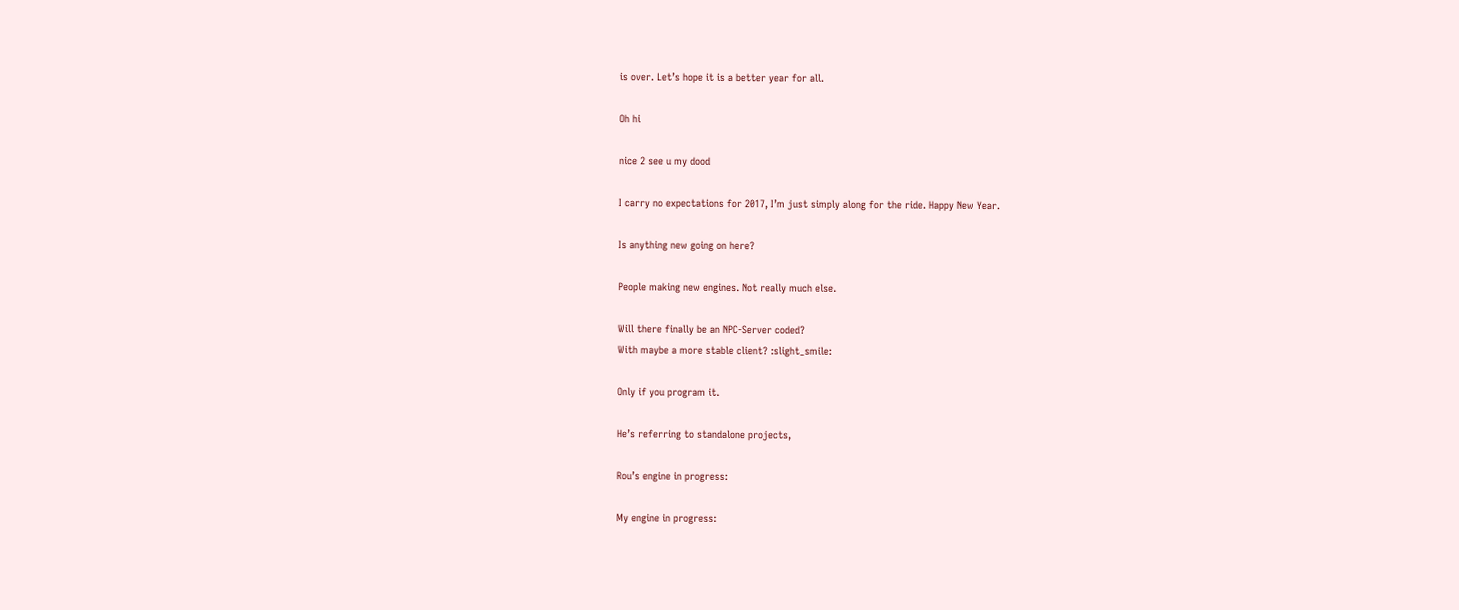is over. Let’s hope it is a better year for all.

Oh hi

nice 2 see u my dood

I carry no expectations for 2017, I’m just simply along for the ride. Happy New Year.

Is anything new going on here?

People making new engines. Not really much else.

Will there finally be an NPC-Server coded?
With maybe a more stable client? :slight_smile:

Only if you program it.

He’s referring to standalone projects,

Rou’s engine in progress:

My engine in progress: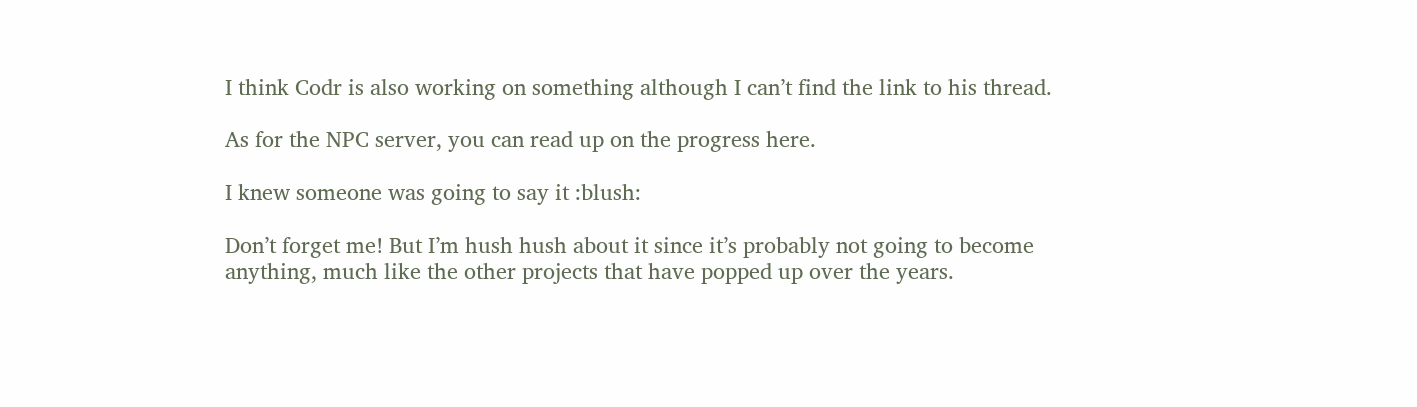I think Codr is also working on something although I can’t find the link to his thread.

As for the NPC server, you can read up on the progress here.

I knew someone was going to say it :blush:

Don’t forget me! But I’m hush hush about it since it’s probably not going to become anything, much like the other projects that have popped up over the years.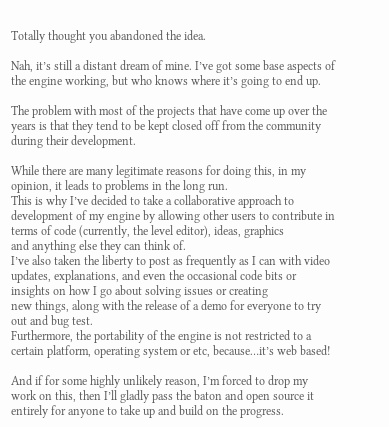Totally thought you abandoned the idea.

Nah, it’s still a distant dream of mine. I’ve got some base aspects of the engine working, but who knows where it’s going to end up.

The problem with most of the projects that have come up over the years is that they tend to be kept closed off from the community during their development.

While there are many legitimate reasons for doing this, in my opinion, it leads to problems in the long run.
This is why I’ve decided to take a collaborative approach to development of my engine by allowing other users to contribute in terms of code (currently, the level editor), ideas, graphics
and anything else they can think of.
I’ve also taken the liberty to post as frequently as I can with video updates, explanations, and even the occasional code bits or insights on how I go about solving issues or creating
new things, along with the release of a demo for everyone to try out and bug test.
Furthermore, the portability of the engine is not restricted to a certain platform, operating system or etc, because…it’s web based!

And if for some highly unlikely reason, I’m forced to drop my work on this, then I’ll gladly pass the baton and open source it entirely for anyone to take up and build on the progress.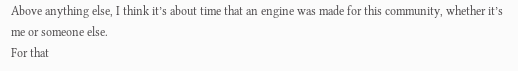Above anything else, I think it’s about time that an engine was made for this community, whether it’s me or someone else.
For that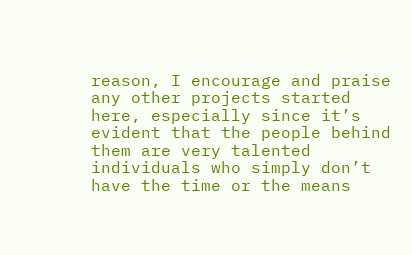reason, I encourage and praise any other projects started here, especially since it’s evident that the people behind them are very talented individuals who simply don’t have the time or the means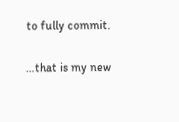to fully commit.

…that is my new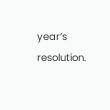year’s resolution.